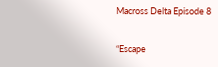Macross Delta Episode 8


“Escape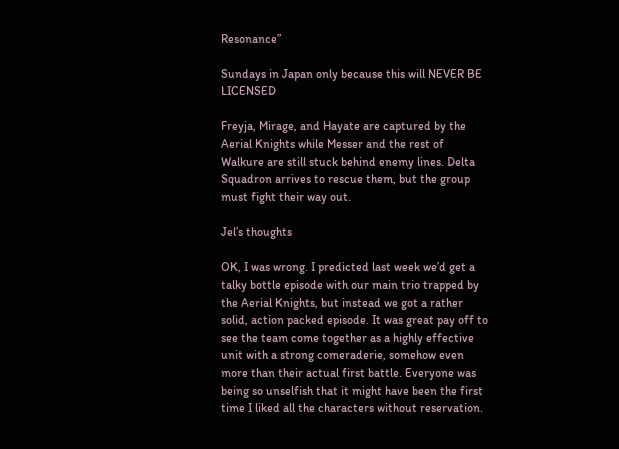Resonance”

Sundays in Japan only because this will NEVER BE LICENSED

Freyja, Mirage, and Hayate are captured by the Aerial Knights while Messer and the rest of Walkure are still stuck behind enemy lines. Delta Squadron arrives to rescue them, but the group must fight their way out.

Jel’s thoughts

OK, I was wrong. I predicted last week we’d get a talky bottle episode with our main trio trapped by the Aerial Knights, but instead we got a rather solid, action packed episode. It was great pay off to see the team come together as a highly effective unit with a strong comeraderie, somehow even more than their actual first battle. Everyone was being so unselfish that it might have been the first time I liked all the characters without reservation.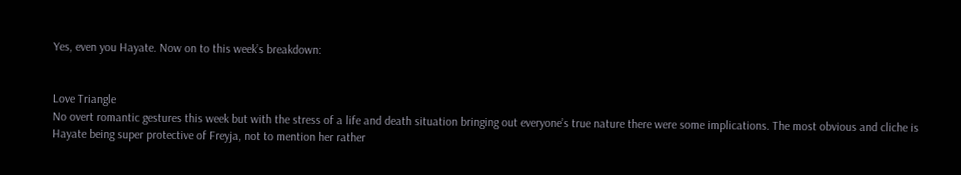Yes, even you Hayate. Now on to this week’s breakdown:


Love Triangle
No overt romantic gestures this week but with the stress of a life and death situation bringing out everyone’s true nature there were some implications. The most obvious and cliche is Hayate being super protective of Freyja, not to mention her rather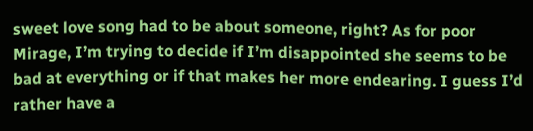sweet love song had to be about someone, right? As for poor Mirage, I’m trying to decide if I’m disappointed she seems to be bad at everything or if that makes her more endearing. I guess I’d rather have a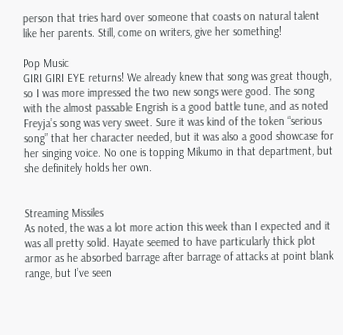person that tries hard over someone that coasts on natural talent like her parents. Still, come on writers, give her something!

Pop Music
GIRI GIRI EYE returns! We already knew that song was great though, so I was more impressed the two new songs were good. The song with the almost passable Engrish is a good battle tune, and as noted Freyja’s song was very sweet. Sure it was kind of the token “serious song” that her character needed, but it was also a good showcase for her singing voice. No one is topping Mikumo in that department, but she definitely holds her own.


Streaming Missiles
As noted, the was a lot more action this week than I expected and it was all pretty solid. Hayate seemed to have particularly thick plot armor as he absorbed barrage after barrage of attacks at point blank range, but I’ve seen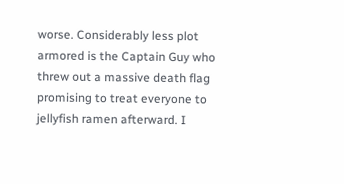worse. Considerably less plot armored is the Captain Guy who threw out a massive death flag promising to treat everyone to jellyfish ramen afterward. I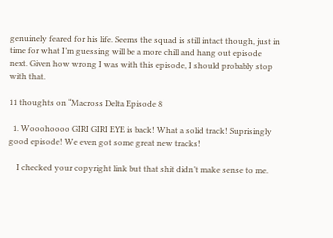genuinely feared for his life. Seems the squad is still intact though, just in time for what I’m guessing will be a more chill and hang out episode next. Given how wrong I was with this episode, I should probably stop with that.

11 thoughts on “Macross Delta Episode 8

  1. Wooohoooo GIRI GIRI EYE is back! What a solid track! Suprisingly good episode! We even got some great new tracks!

    I checked your copyright link but that shit didn’t make sense to me.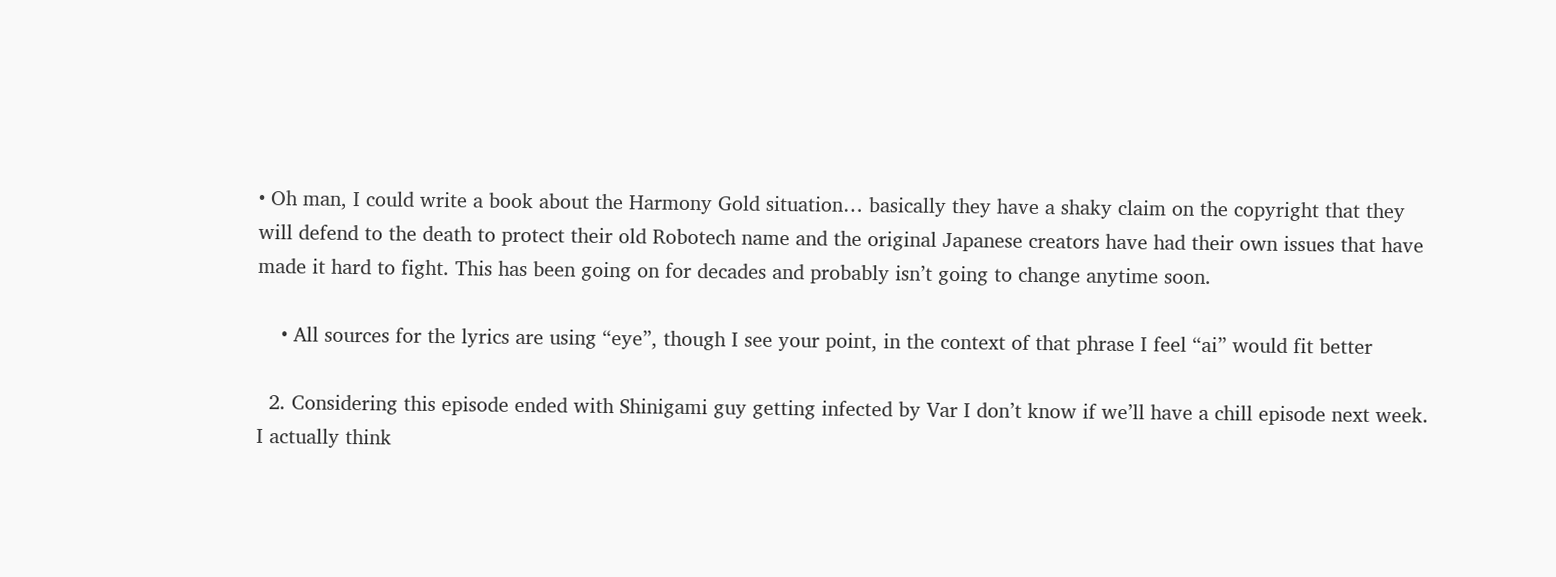• Oh man, I could write a book about the Harmony Gold situation… basically they have a shaky claim on the copyright that they will defend to the death to protect their old Robotech name and the original Japanese creators have had their own issues that have made it hard to fight. This has been going on for decades and probably isn’t going to change anytime soon.

    • All sources for the lyrics are using “eye”, though I see your point, in the context of that phrase I feel “ai” would fit better

  2. Considering this episode ended with Shinigami guy getting infected by Var I don’t know if we’ll have a chill episode next week. I actually think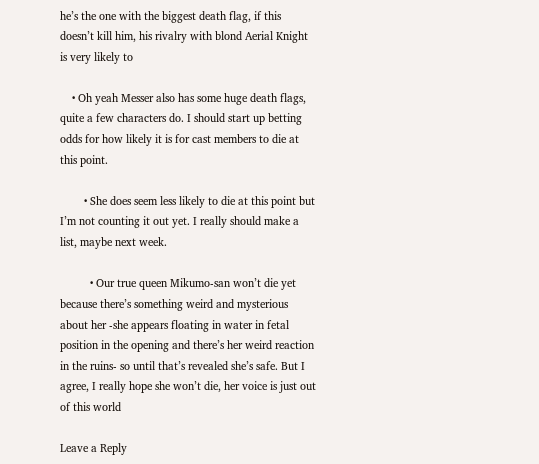he’s the one with the biggest death flag, if this doesn’t kill him, his rivalry with blond Aerial Knight is very likely to

    • Oh yeah Messer also has some huge death flags, quite a few characters do. I should start up betting odds for how likely it is for cast members to die at this point.

        • She does seem less likely to die at this point but I’m not counting it out yet. I really should make a list, maybe next week.

          • Our true queen Mikumo-san won’t die yet because there’s something weird and mysterious about her -she appears floating in water in fetal position in the opening and there’s her weird reaction in the ruins- so until that’s revealed she’s safe. But I agree, I really hope she won’t die, her voice is just out of this world

Leave a Reply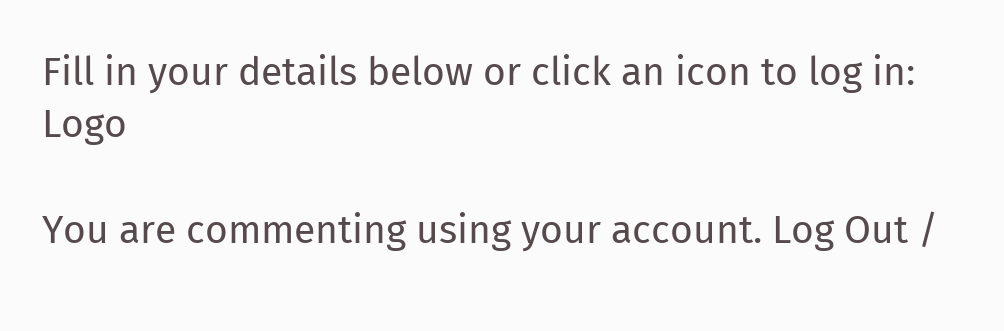Fill in your details below or click an icon to log in: Logo

You are commenting using your account. Log Out /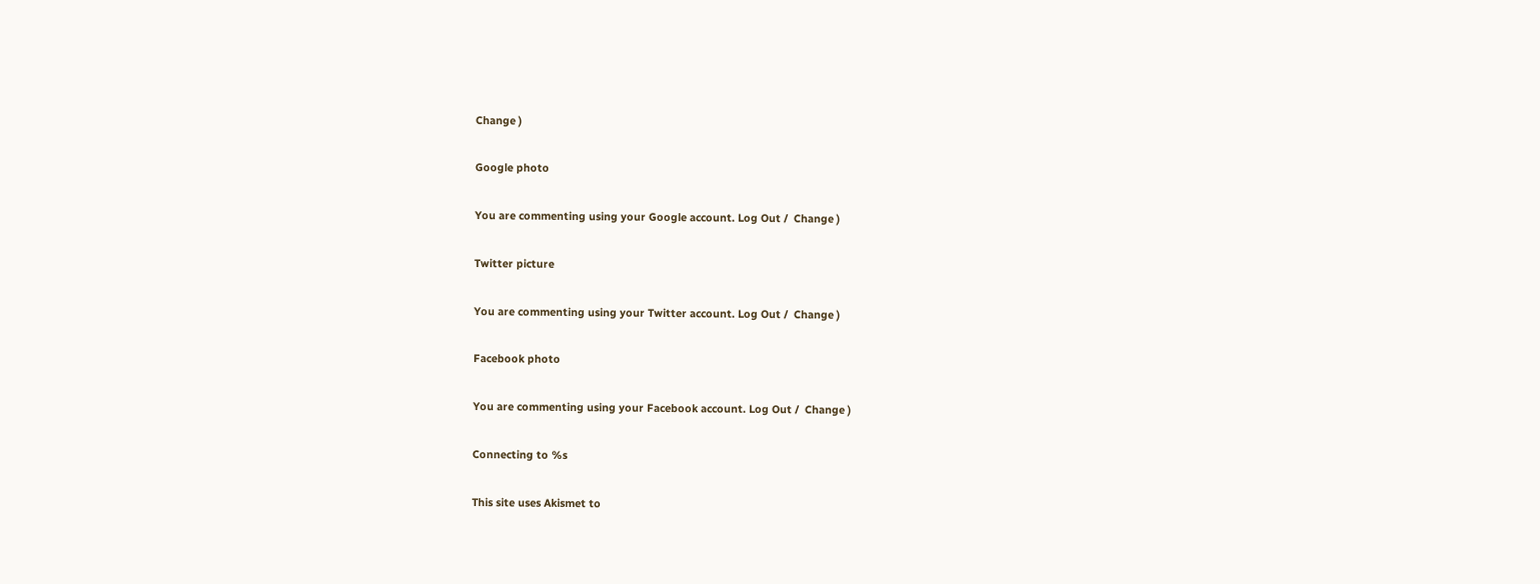Change )

Google photo

You are commenting using your Google account. Log Out /  Change )

Twitter picture

You are commenting using your Twitter account. Log Out /  Change )

Facebook photo

You are commenting using your Facebook account. Log Out /  Change )

Connecting to %s

This site uses Akismet to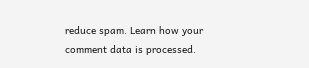reduce spam. Learn how your comment data is processed.